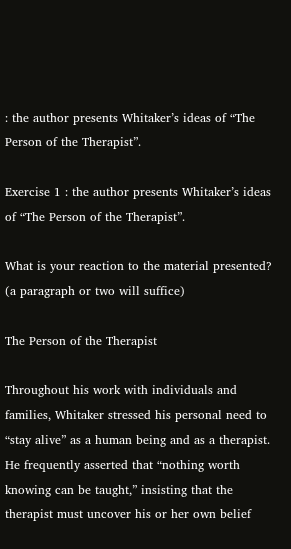: the author presents Whitaker’s ideas of “The Person of the Therapist”.

Exercise 1 : the author presents Whitaker’s ideas of “The Person of the Therapist”.

What is your reaction to the material presented? (a paragraph or two will suffice)

The Person of the Therapist

Throughout his work with individuals and families, Whitaker stressed his personal need to “stay alive” as a human being and as a therapist. He frequently asserted that “nothing worth knowing can be taught,” insisting that the therapist must uncover his or her own belief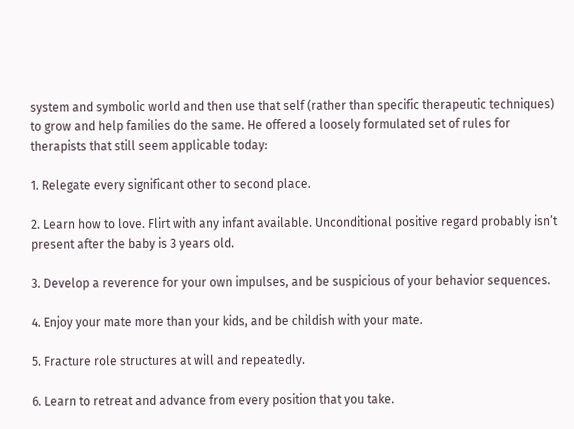system and symbolic world and then use that self (rather than specific therapeutic techniques) to grow and help families do the same. He offered a loosely formulated set of rules for therapists that still seem applicable today:

1. Relegate every significant other to second place.

2. Learn how to love. Flirt with any infant available. Unconditional positive regard probably isn’t present after the baby is 3 years old.

3. Develop a reverence for your own impulses, and be suspicious of your behavior sequences.

4. Enjoy your mate more than your kids, and be childish with your mate.

5. Fracture role structures at will and repeatedly.

6. Learn to retreat and advance from every position that you take.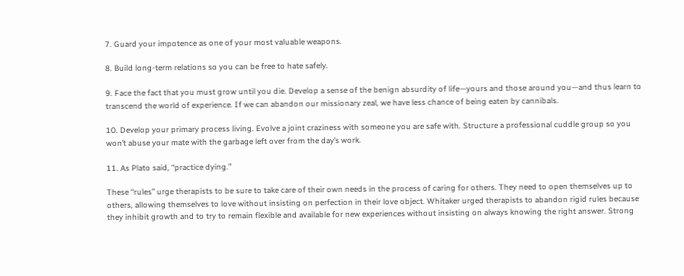7. Guard your impotence as one of your most valuable weapons.

8. Build long-term relations so you can be free to hate safely.

9. Face the fact that you must grow until you die. Develop a sense of the benign absurdity of life—yours and those around you—and thus learn to transcend the world of experience. If we can abandon our missionary zeal, we have less chance of being eaten by cannibals.

10. Develop your primary process living. Evolve a joint craziness with someone you are safe with. Structure a professional cuddle group so you won’t abuse your mate with the garbage left over from the day’s work.

11. As Plato said, “practice dying.”

These “rules” urge therapists to be sure to take care of their own needs in the process of caring for others. They need to open themselves up to others, allowing themselves to love without insisting on perfection in their love object. Whitaker urged therapists to abandon rigid rules because they inhibit growth and to try to remain flexible and available for new experiences without insisting on always knowing the right answer. Strong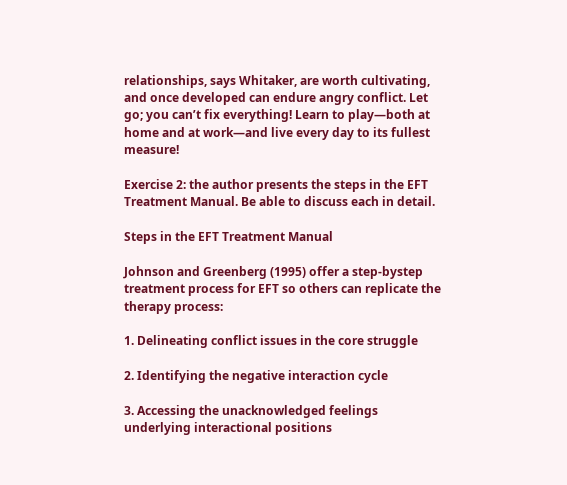relationships, says Whitaker, are worth cultivating, and once developed can endure angry conflict. Let go; you can’t fix everything! Learn to play—both at home and at work—and live every day to its fullest measure!

Exercise 2: the author presents the steps in the EFT Treatment Manual. Be able to discuss each in detail.

Steps in the EFT Treatment Manual

Johnson and Greenberg (1995) offer a step-bystep treatment process for EFT so others can replicate the therapy process:

1. Delineating conflict issues in the core struggle

2. Identifying the negative interaction cycle

3. Accessing the unacknowledged feelings underlying interactional positions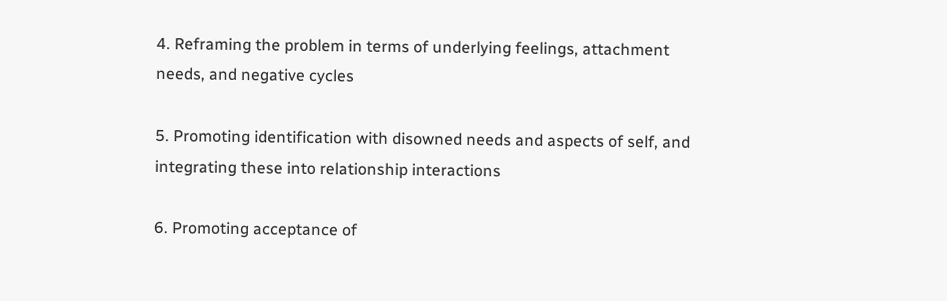4. Reframing the problem in terms of underlying feelings, attachment needs, and negative cycles

5. Promoting identification with disowned needs and aspects of self, and integrating these into relationship interactions

6. Promoting acceptance of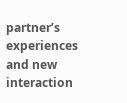partner’s experiences and new interaction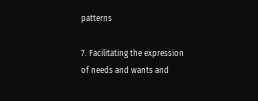patterns

7. Facilitating the expression of needs and wants and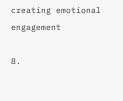creating emotional engagement

8.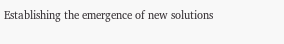Establishing the emergence of new solutions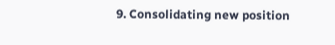9. Consolidating new position